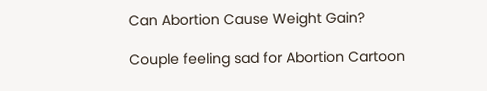Can Abortion Cause Weight Gain?

Couple feeling sad for Abortion Cartoon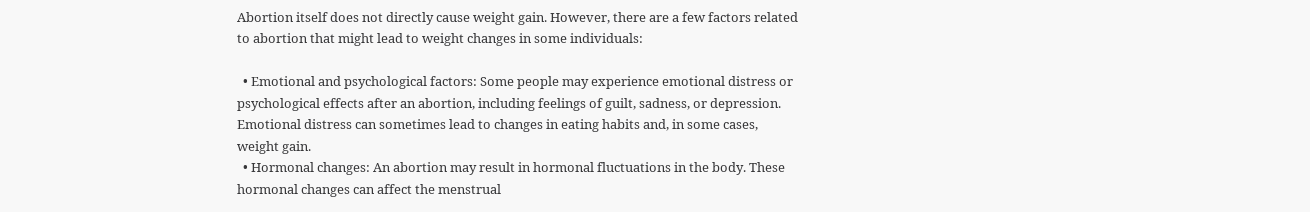Abortion itself does not directly cause weight gain. However, there are a few factors related to abortion that might lead to weight changes in some individuals:

  • Emotional and psychological factors: Some people may experience emotional distress or psychological effects after an abortion, including feelings of guilt, sadness, or depression. Emotional distress can sometimes lead to changes in eating habits and, in some cases, weight gain.
  • Hormonal changes: An abortion may result in hormonal fluctuations in the body. These hormonal changes can affect the menstrual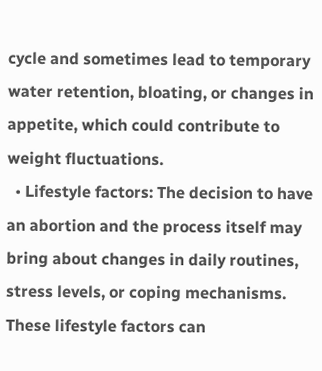cycle and sometimes lead to temporary water retention, bloating, or changes in appetite, which could contribute to weight fluctuations.
  • Lifestyle factors: The decision to have an abortion and the process itself may bring about changes in daily routines, stress levels, or coping mechanisms. These lifestyle factors can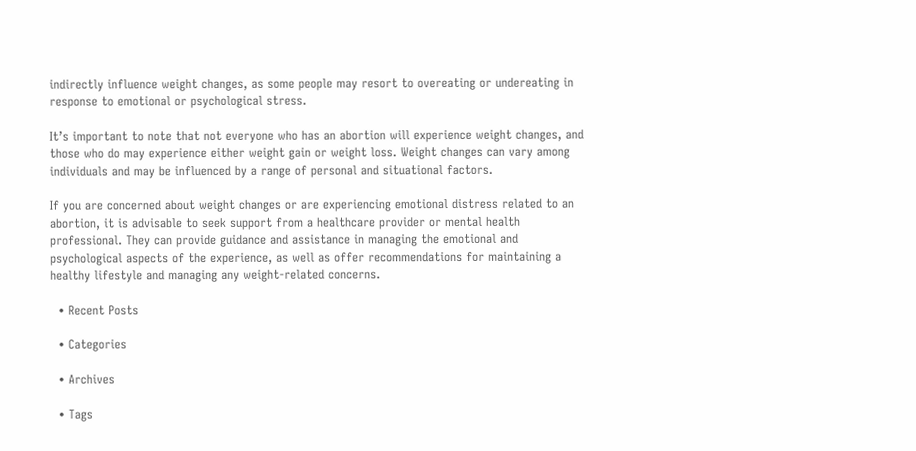indirectly influence weight changes, as some people may resort to overeating or undereating in response to emotional or psychological stress.

It’s important to note that not everyone who has an abortion will experience weight changes, and those who do may experience either weight gain or weight loss. Weight changes can vary among individuals and may be influenced by a range of personal and situational factors.

If you are concerned about weight changes or are experiencing emotional distress related to an abortion, it is advisable to seek support from a healthcare provider or mental health professional. They can provide guidance and assistance in managing the emotional and psychological aspects of the experience, as well as offer recommendations for maintaining a healthy lifestyle and managing any weight-related concerns.

  • Recent Posts

  • Categories

  • Archives

  • Tags